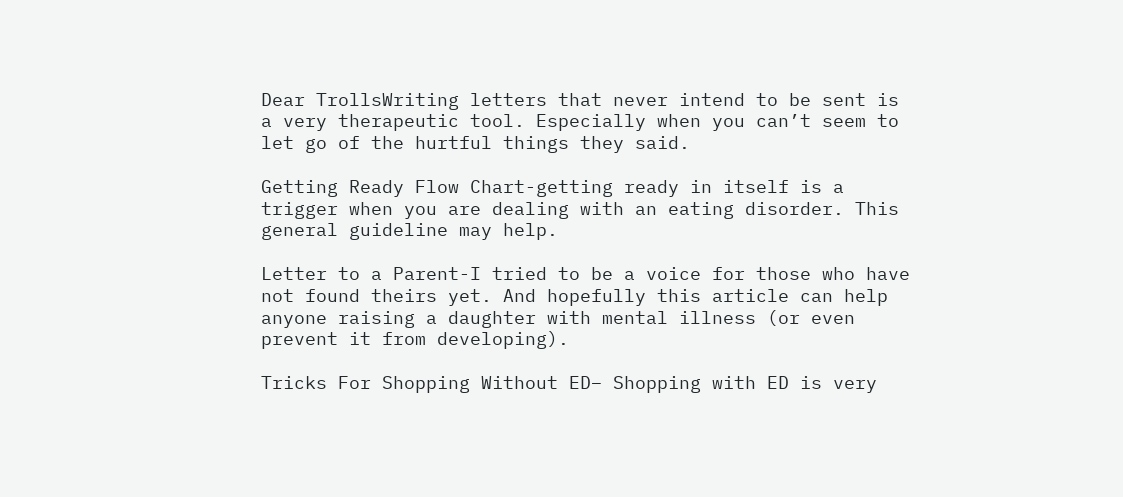Dear TrollsWriting letters that never intend to be sent is a very therapeutic tool. Especially when you can’t seem to let go of the hurtful things they said.

Getting Ready Flow Chart-getting ready in itself is a trigger when you are dealing with an eating disorder. This general guideline may help.

Letter to a Parent-I tried to be a voice for those who have not found theirs yet. And hopefully this article can help anyone raising a daughter with mental illness (or even prevent it from developing).

Tricks For Shopping Without ED– Shopping with ED is very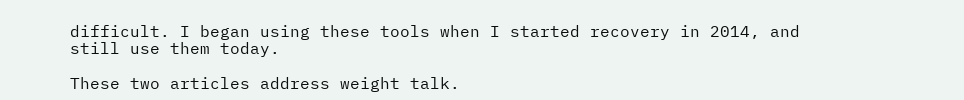difficult. I began using these tools when I started recovery in 2014, and still use them today.

These two articles address weight talk.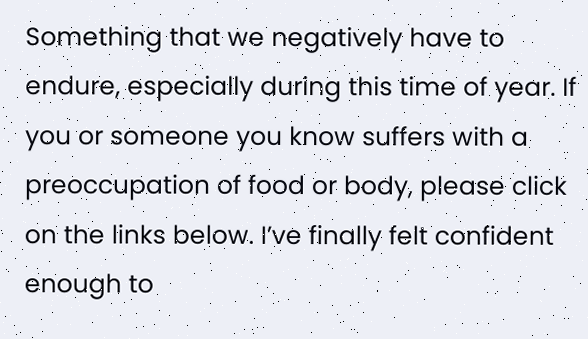Something that we negatively have to endure, especially during this time of year. If you or someone you know suffers with a preoccupation of food or body, please click on the links below. I’ve finally felt confident enough to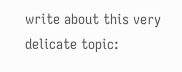write about this very delicate topic: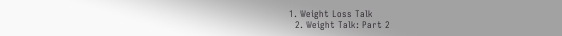1. Weight Loss Talk
  2. Weight Talk: Part 2